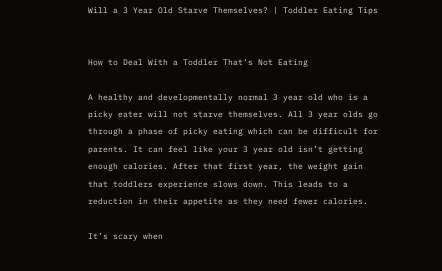Will a 3 Year Old Starve Themselves? | Toddler Eating Tips


How to Deal With a Toddler That’s Not Eating

A healthy and developmentally normal 3 year old who is a picky eater will not starve themselves. All 3 year olds go through a phase of picky eating which can be difficult for parents. It can feel like your 3 year old isn’t getting enough calories. After that first year, the weight gain that toddlers experience slows down. This leads to a reduction in their appetite as they need fewer calories.

It’s scary when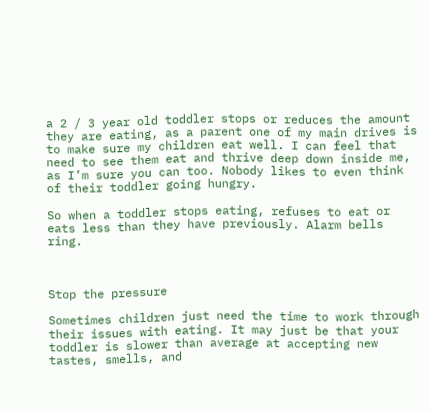a 2 / 3 year old toddler stops or reduces the amount they are eating, as a parent one of my main drives is to make sure my children eat well. I can feel that need to see them eat and thrive deep down inside me, as I’m sure you can too. Nobody likes to even think of their toddler going hungry.

So when a toddler stops eating, refuses to eat or eats less than they have previously. Alarm bells ring.



Stop the pressure

Sometimes children just need the time to work through their issues with eating. It may just be that your toddler is slower than average at accepting new tastes, smells, and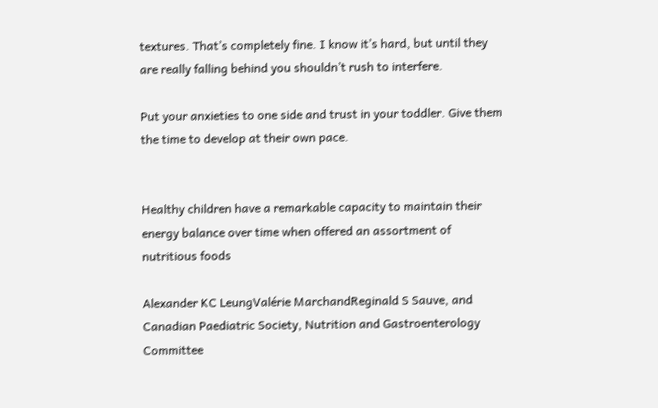textures. That’s completely fine. I know it’s hard, but until they are really falling behind you shouldn’t rush to interfere.

Put your anxieties to one side and trust in your toddler. Give them the time to develop at their own pace.


Healthy children have a remarkable capacity to maintain their energy balance over time when offered an assortment of nutritious foods

Alexander KC LeungValérie MarchandReginald S Sauve, and Canadian Paediatric Society, Nutrition and Gastroenterology Committee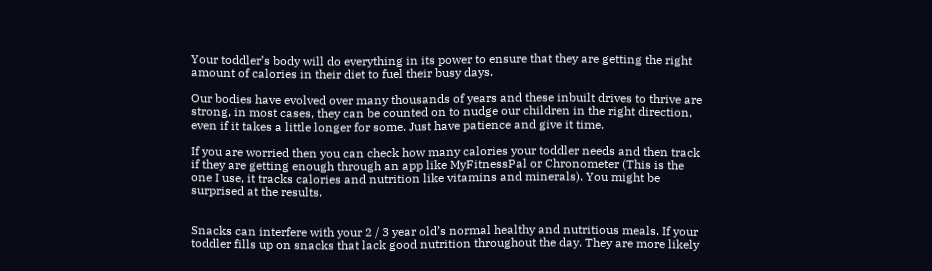Your toddler’s body will do everything in its power to ensure that they are getting the right amount of calories in their diet to fuel their busy days.

Our bodies have evolved over many thousands of years and these inbuilt drives to thrive are strong, in most cases, they can be counted on to nudge our children in the right direction, even if it takes a little longer for some. Just have patience and give it time.

If you are worried then you can check how many calories your toddler needs and then track if they are getting enough through an app like MyFitnessPal or Chronometer (This is the one I use, it tracks calories and nutrition like vitamins and minerals). You might be surprised at the results.


Snacks can interfere with your 2 / 3 year old’s normal healthy and nutritious meals. If your toddler fills up on snacks that lack good nutrition throughout the day. They are more likely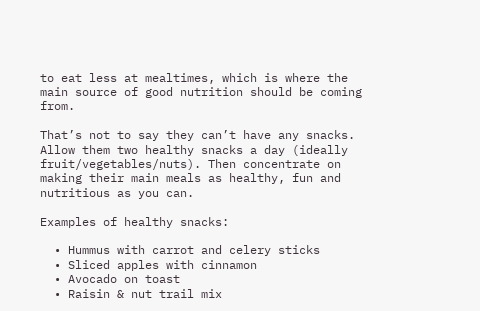to eat less at mealtimes, which is where the main source of good nutrition should be coming from.

That’s not to say they can’t have any snacks. Allow them two healthy snacks a day (ideally fruit/vegetables/nuts). Then concentrate on making their main meals as healthy, fun and nutritious as you can.

Examples of healthy snacks:

  • Hummus with carrot and celery sticks
  • Sliced apples with cinnamon
  • Avocado on toast
  • Raisin & nut trail mix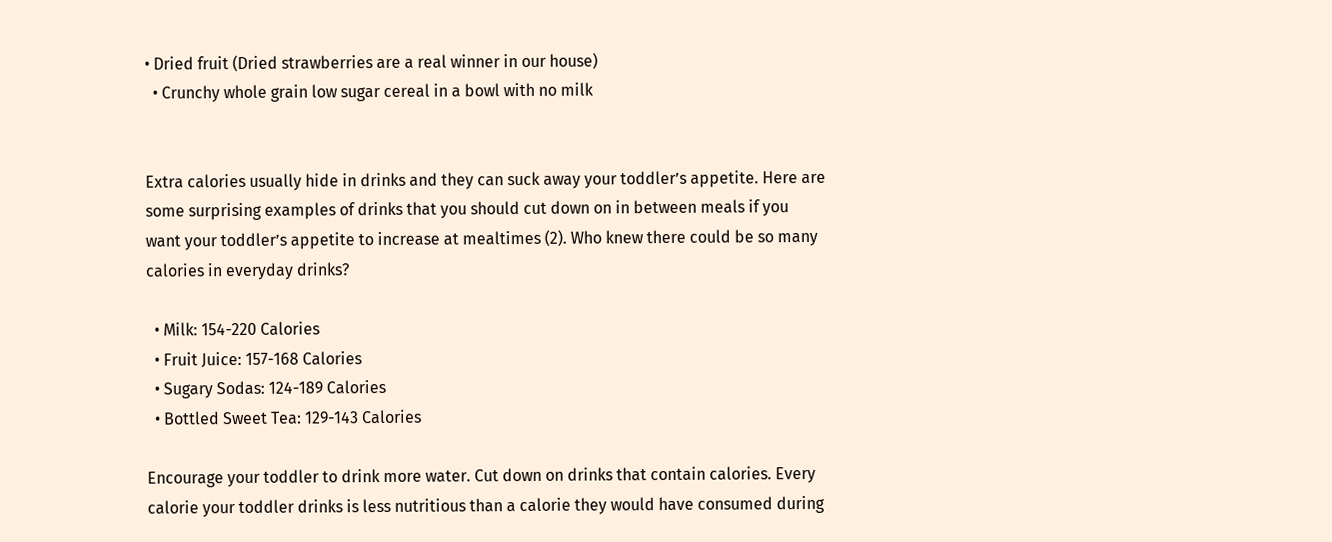• Dried fruit (Dried strawberries are a real winner in our house)
  • Crunchy whole grain low sugar cereal in a bowl with no milk


Extra calories usually hide in drinks and they can suck away your toddler’s appetite. Here are some surprising examples of drinks that you should cut down on in between meals if you want your toddler’s appetite to increase at mealtimes (2). Who knew there could be so many calories in everyday drinks?

  • Milk: 154-220 Calories
  • Fruit Juice: 157-168 Calories
  • Sugary Sodas: 124-189 Calories
  • Bottled Sweet Tea: 129-143 Calories

Encourage your toddler to drink more water. Cut down on drinks that contain calories. Every calorie your toddler drinks is less nutritious than a calorie they would have consumed during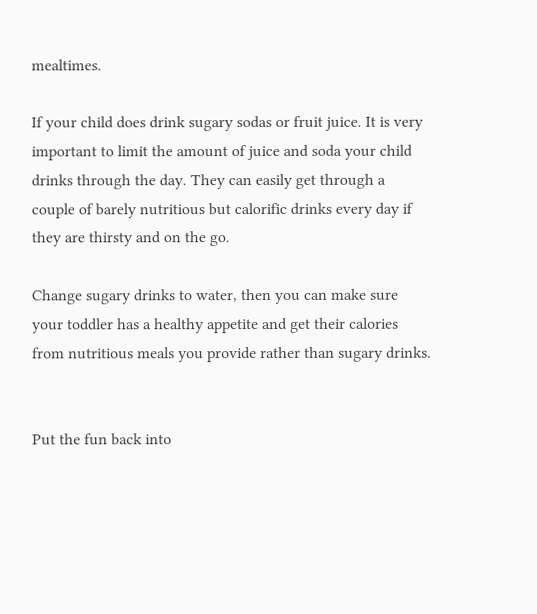mealtimes.

If your child does drink sugary sodas or fruit juice. It is very important to limit the amount of juice and soda your child drinks through the day. They can easily get through a couple of barely nutritious but calorific drinks every day if they are thirsty and on the go.

Change sugary drinks to water, then you can make sure your toddler has a healthy appetite and get their calories from nutritious meals you provide rather than sugary drinks.


Put the fun back into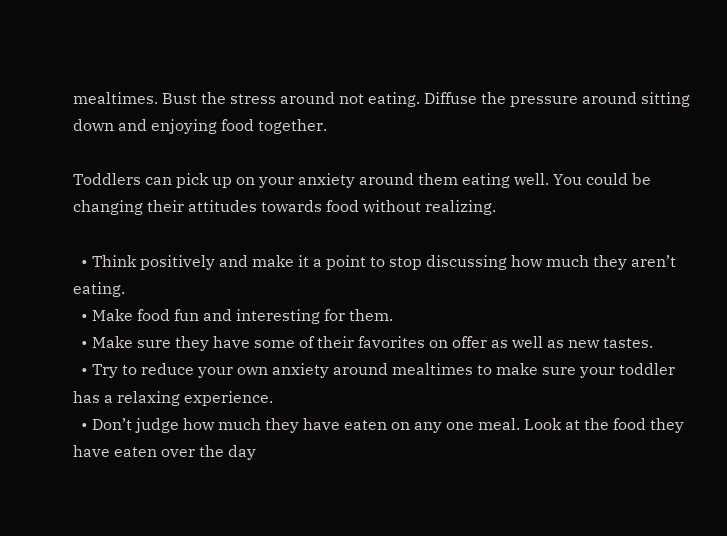mealtimes. Bust the stress around not eating. Diffuse the pressure around sitting down and enjoying food together.

Toddlers can pick up on your anxiety around them eating well. You could be changing their attitudes towards food without realizing.

  • Think positively and make it a point to stop discussing how much they aren’t eating.
  • Make food fun and interesting for them.
  • Make sure they have some of their favorites on offer as well as new tastes.
  • Try to reduce your own anxiety around mealtimes to make sure your toddler has a relaxing experience.
  • Don’t judge how much they have eaten on any one meal. Look at the food they have eaten over the day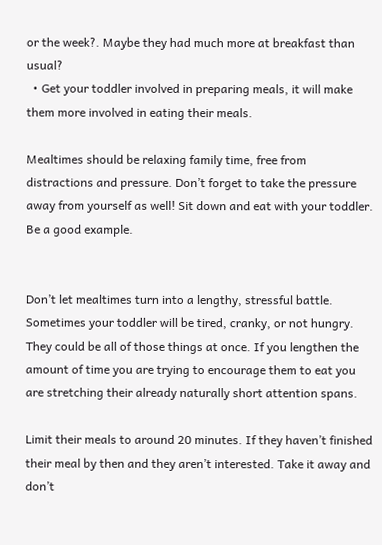or the week?. Maybe they had much more at breakfast than usual?
  • Get your toddler involved in preparing meals, it will make them more involved in eating their meals.

Mealtimes should be relaxing family time, free from distractions and pressure. Don’t forget to take the pressure away from yourself as well! Sit down and eat with your toddler. Be a good example.


Don’t let mealtimes turn into a lengthy, stressful battle. Sometimes your toddler will be tired, cranky, or not hungry. They could be all of those things at once. If you lengthen the amount of time you are trying to encourage them to eat you are stretching their already naturally short attention spans.

Limit their meals to around 20 minutes. If they haven’t finished their meal by then and they aren’t interested. Take it away and don’t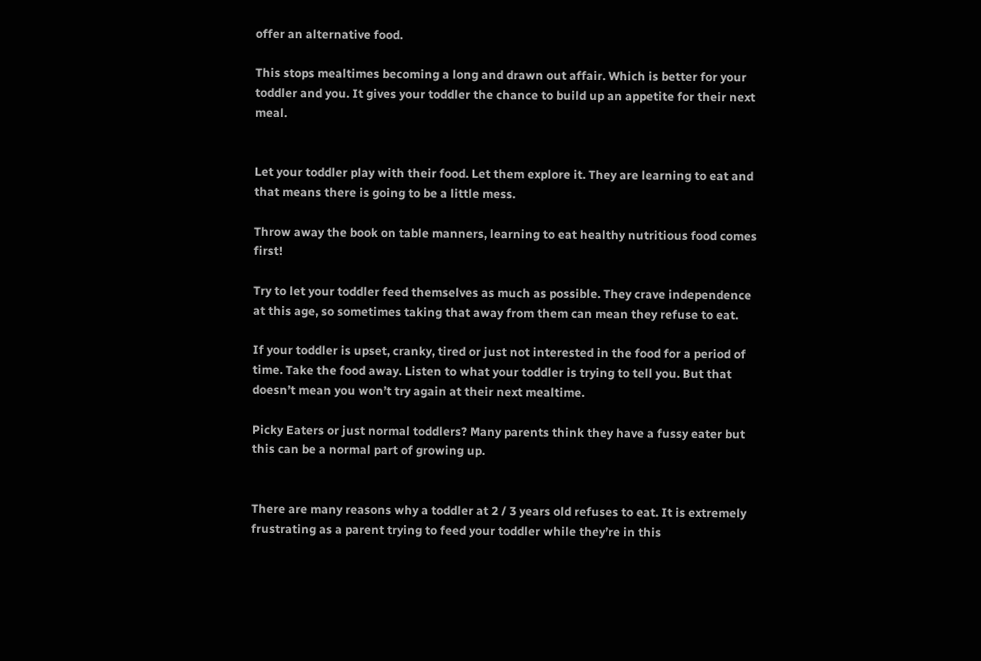offer an alternative food.

This stops mealtimes becoming a long and drawn out affair. Which is better for your toddler and you. It gives your toddler the chance to build up an appetite for their next meal.


Let your toddler play with their food. Let them explore it. They are learning to eat and that means there is going to be a little mess.

Throw away the book on table manners, learning to eat healthy nutritious food comes first!

Try to let your toddler feed themselves as much as possible. They crave independence at this age, so sometimes taking that away from them can mean they refuse to eat.

If your toddler is upset, cranky, tired or just not interested in the food for a period of time. Take the food away. Listen to what your toddler is trying to tell you. But that doesn’t mean you won’t try again at their next mealtime.

Picky Eaters or just normal toddlers? Many parents think they have a fussy eater but this can be a normal part of growing up.


There are many reasons why a toddler at 2 / 3 years old refuses to eat. It is extremely frustrating as a parent trying to feed your toddler while they’re in this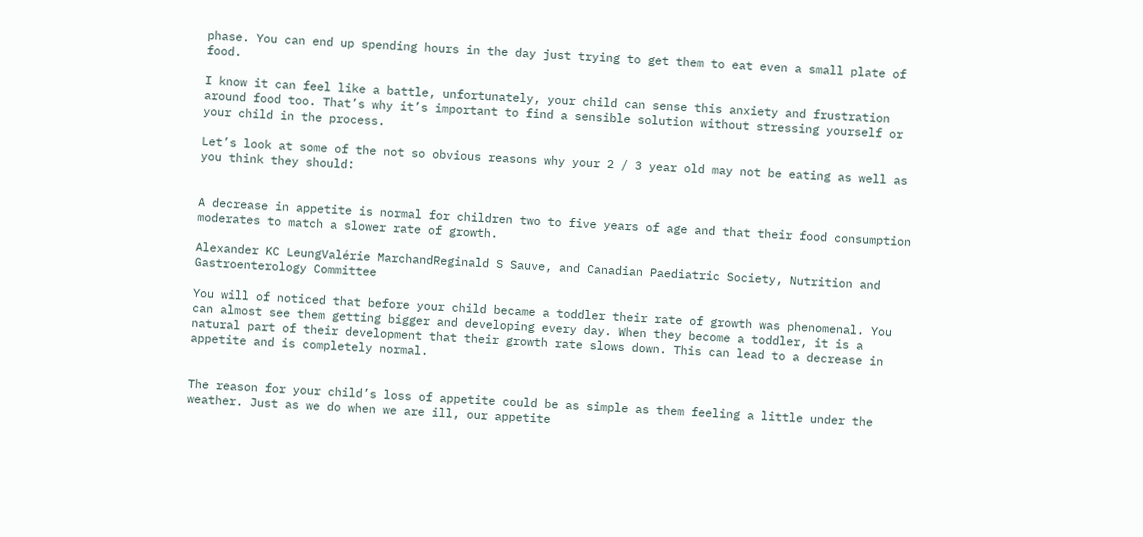phase. You can end up spending hours in the day just trying to get them to eat even a small plate of food.

I know it can feel like a battle, unfortunately, your child can sense this anxiety and frustration around food too. That’s why it’s important to find a sensible solution without stressing yourself or your child in the process.

Let’s look at some of the not so obvious reasons why your 2 / 3 year old may not be eating as well as you think they should:


A decrease in appetite is normal for children two to five years of age and that their food consumption moderates to match a slower rate of growth.

Alexander KC LeungValérie MarchandReginald S Sauve, and Canadian Paediatric Society, Nutrition and Gastroenterology Committee

You will of noticed that before your child became a toddler their rate of growth was phenomenal. You can almost see them getting bigger and developing every day. When they become a toddler, it is a natural part of their development that their growth rate slows down. This can lead to a decrease in appetite and is completely normal.


The reason for your child’s loss of appetite could be as simple as them feeling a little under the weather. Just as we do when we are ill, our appetite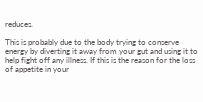reduces.

This is probably due to the body trying to conserve energy by diverting it away from your gut and using it to help fight off any illness. If this is the reason for the loss of appetite in your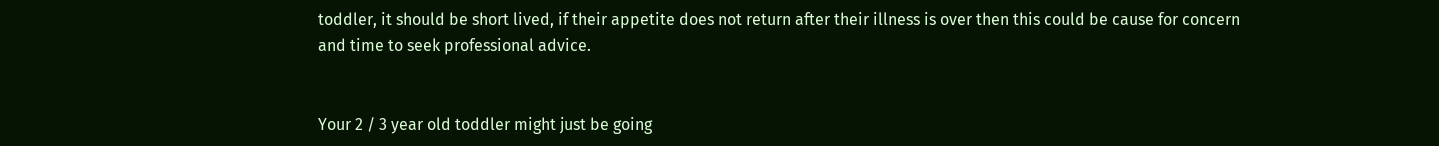toddler, it should be short lived, if their appetite does not return after their illness is over then this could be cause for concern and time to seek professional advice.


Your 2 / 3 year old toddler might just be going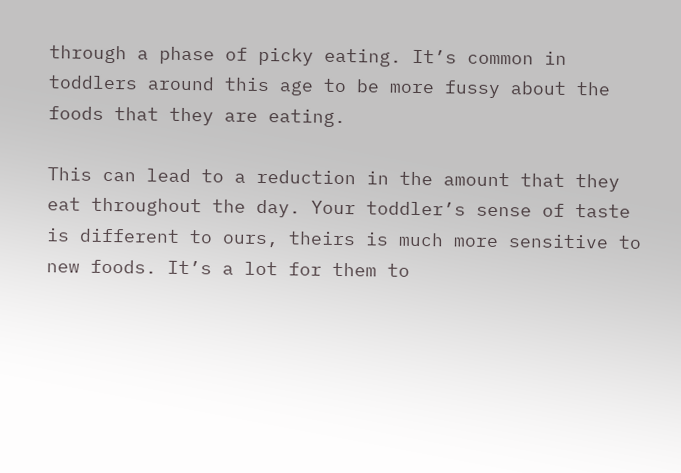through a phase of picky eating. It’s common in toddlers around this age to be more fussy about the foods that they are eating.

This can lead to a reduction in the amount that they eat throughout the day. Your toddler’s sense of taste is different to ours, theirs is much more sensitive to new foods. It’s a lot for them to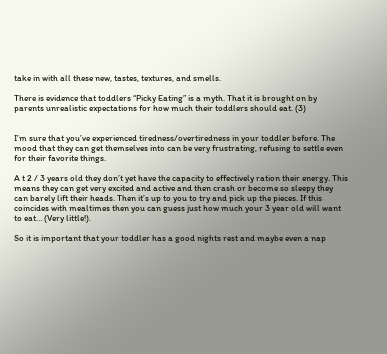take in with all these new, tastes, textures, and smells.

There is evidence that toddlers “Picky Eating” is a myth. That it is brought on by parents unrealistic expectations for how much their toddlers should eat. (3)


I’m sure that you’ve experienced tiredness/overtiredness in your toddler before. The mood that they can get themselves into can be very frustrating, refusing to settle even for their favorite things.

A t 2 / 3 years old they don’t yet have the capacity to effectively ration their energy. This means they can get very excited and active and then crash or become so sleepy they can barely lift their heads. Then it’s up to you to try and pick up the pieces. If this coincides with mealtimes then you can guess just how much your 3 year old will want to eat… (Very little!).

So it is important that your toddler has a good nights rest and maybe even a nap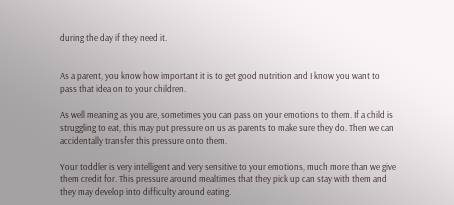during the day if they need it.


As a parent, you know how important it is to get good nutrition and I know you want to pass that idea on to your children.

As well meaning as you are, sometimes you can pass on your emotions to them. If a child is struggling to eat, this may put pressure on us as parents to make sure they do. Then we can accidentally transfer this pressure onto them.

Your toddler is very intelligent and very sensitive to your emotions, much more than we give them credit for. This pressure around mealtimes that they pick up can stay with them and they may develop into difficulty around eating.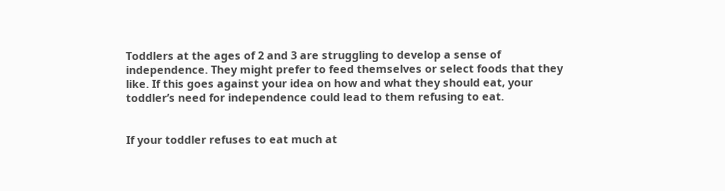Toddlers at the ages of 2 and 3 are struggling to develop a sense of independence. They might prefer to feed themselves or select foods that they like. If this goes against your idea on how and what they should eat, your toddler’s need for independence could lead to them refusing to eat.


If your toddler refuses to eat much at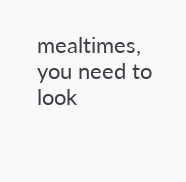mealtimes, you need to look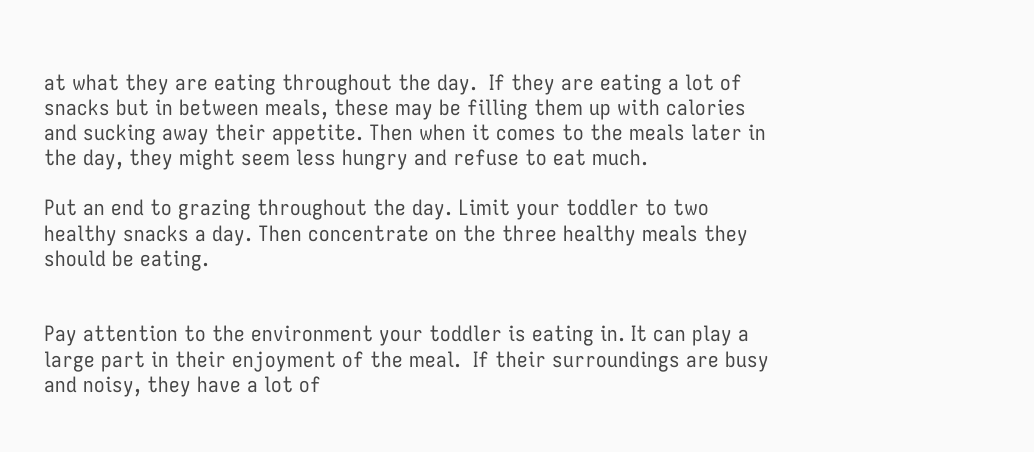at what they are eating throughout the day.  If they are eating a lot of snacks but in between meals, these may be filling them up with calories and sucking away their appetite. Then when it comes to the meals later in the day, they might seem less hungry and refuse to eat much.

Put an end to grazing throughout the day. Limit your toddler to two healthy snacks a day. Then concentrate on the three healthy meals they should be eating.


Pay attention to the environment your toddler is eating in. It can play a large part in their enjoyment of the meal.  If their surroundings are busy and noisy, they have a lot of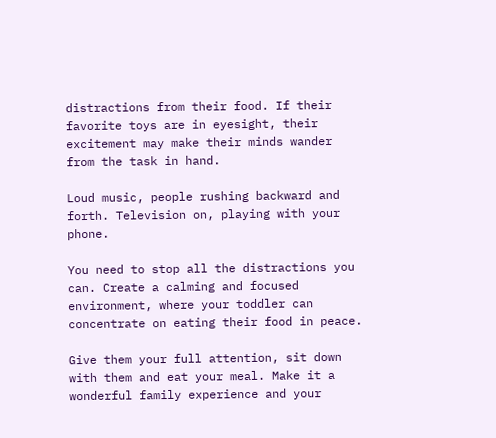distractions from their food. If their favorite toys are in eyesight, their excitement may make their minds wander from the task in hand.

Loud music, people rushing backward and forth. Television on, playing with your phone.

You need to stop all the distractions you can. Create a calming and focused environment, where your toddler can concentrate on eating their food in peace.

Give them your full attention, sit down with them and eat your meal. Make it a wonderful family experience and your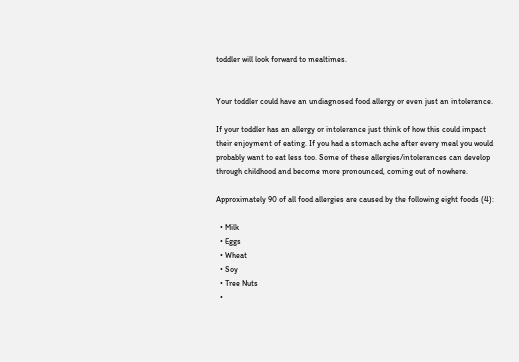toddler will look forward to mealtimes.


Your toddler could have an undiagnosed food allergy or even just an intolerance.

If your toddler has an allergy or intolerance just think of how this could impact their enjoyment of eating. If you had a stomach ache after every meal you would probably want to eat less too. Some of these allergies/intolerances can develop through childhood and become more pronounced, coming out of nowhere.

Approximately 90 of all food allergies are caused by the following eight foods (4):

  • Milk
  • Eggs
  • Wheat
  • Soy
  • Tree Nuts
  •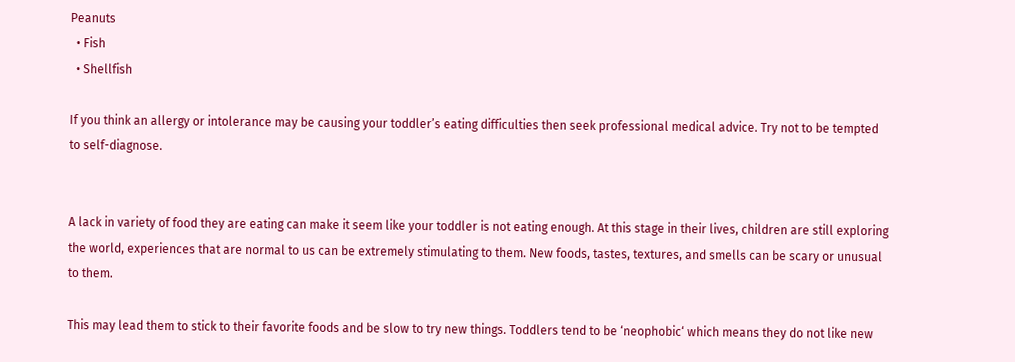Peanuts
  • Fish
  • Shellfish

If you think an allergy or intolerance may be causing your toddler’s eating difficulties then seek professional medical advice. Try not to be tempted to self-diagnose.


A lack in variety of food they are eating can make it seem like your toddler is not eating enough. At this stage in their lives, children are still exploring the world, experiences that are normal to us can be extremely stimulating to them. New foods, tastes, textures, and smells can be scary or unusual to them.

This may lead them to stick to their favorite foods and be slow to try new things. Toddlers tend to be ‘neophobic‘ which means they do not like new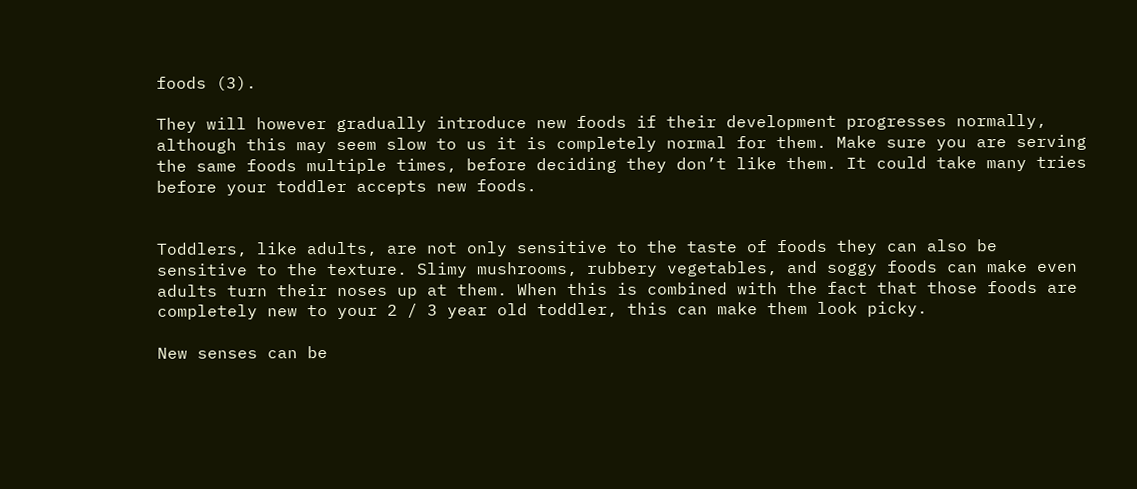foods (3).

They will however gradually introduce new foods if their development progresses normally, although this may seem slow to us it is completely normal for them. Make sure you are serving the same foods multiple times, before deciding they don’t like them. It could take many tries before your toddler accepts new foods.


Toddlers, like adults, are not only sensitive to the taste of foods they can also be sensitive to the texture. Slimy mushrooms, rubbery vegetables, and soggy foods can make even adults turn their noses up at them. When this is combined with the fact that those foods are completely new to your 2 / 3 year old toddler, this can make them look picky.

New senses can be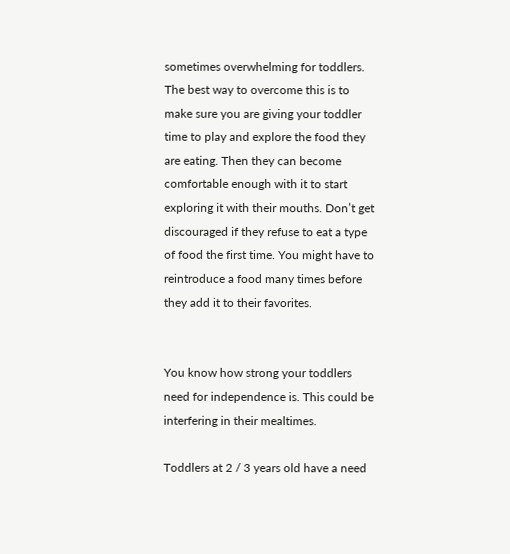sometimes overwhelming for toddlers. The best way to overcome this is to make sure you are giving your toddler time to play and explore the food they are eating. Then they can become comfortable enough with it to start exploring it with their mouths. Don’t get discouraged if they refuse to eat a type of food the first time. You might have to reintroduce a food many times before they add it to their favorites.


You know how strong your toddlers need for independence is. This could be interfering in their mealtimes.

Toddlers at 2 / 3 years old have a need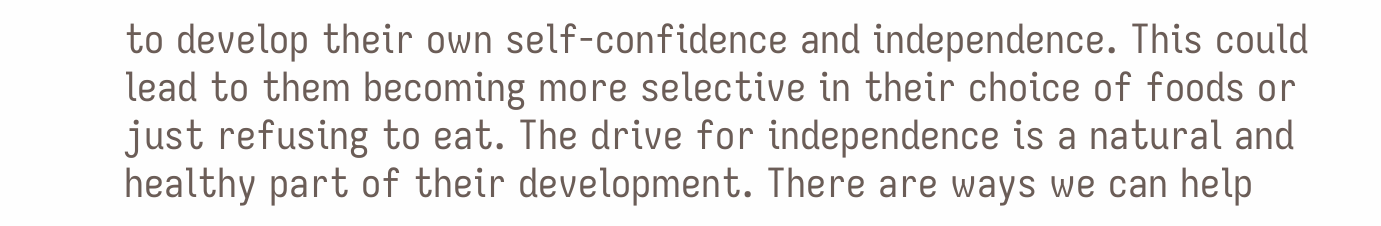to develop their own self-confidence and independence. This could lead to them becoming more selective in their choice of foods or just refusing to eat. The drive for independence is a natural and healthy part of their development. There are ways we can help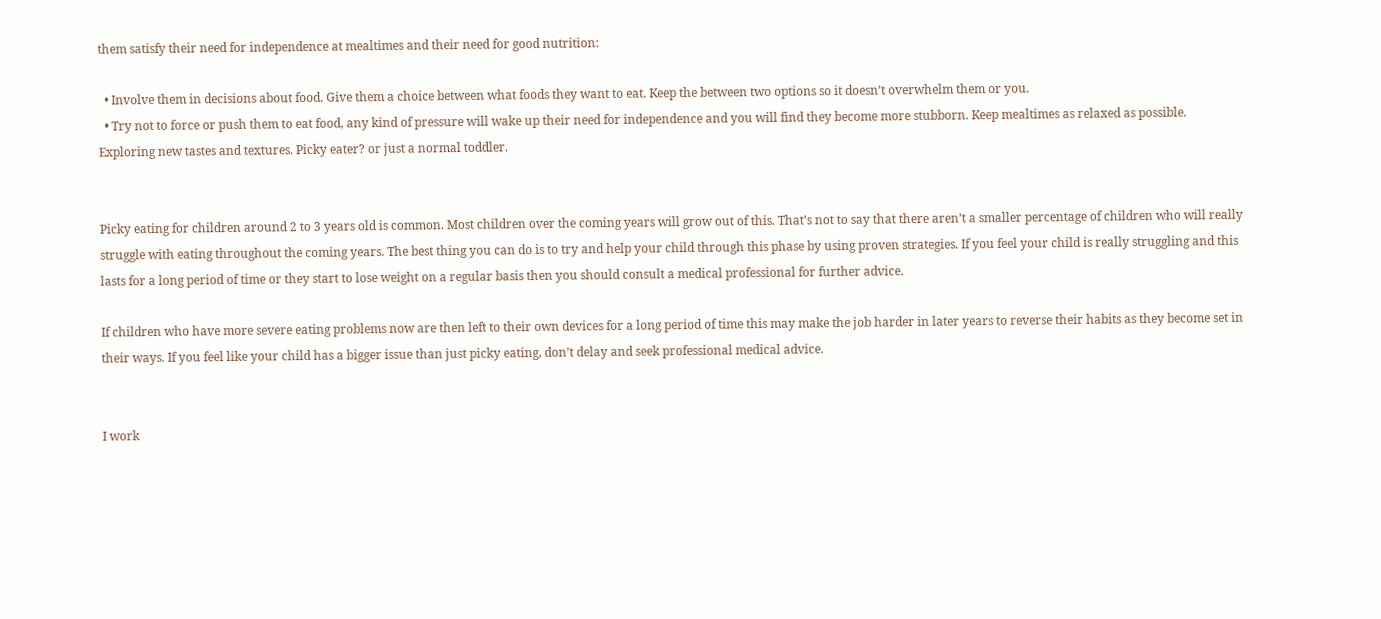them satisfy their need for independence at mealtimes and their need for good nutrition:

  • Involve them in decisions about food. Give them a choice between what foods they want to eat. Keep the between two options so it doesn’t overwhelm them or you.
  • Try not to force or push them to eat food, any kind of pressure will wake up their need for independence and you will find they become more stubborn. Keep mealtimes as relaxed as possible.
Exploring new tastes and textures. Picky eater? or just a normal toddler.


Picky eating for children around 2 to 3 years old is common. Most children over the coming years will grow out of this. That’s not to say that there aren’t a smaller percentage of children who will really struggle with eating throughout the coming years. The best thing you can do is to try and help your child through this phase by using proven strategies. If you feel your child is really struggling and this lasts for a long period of time or they start to lose weight on a regular basis then you should consult a medical professional for further advice.

If children who have more severe eating problems now are then left to their own devices for a long period of time this may make the job harder in later years to reverse their habits as they become set in their ways. If you feel like your child has a bigger issue than just picky eating, don’t delay and seek professional medical advice.


I work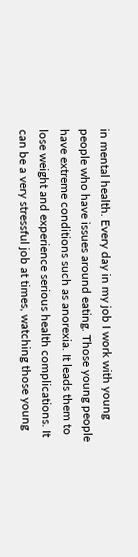in mental health. Every day in my job I work with young people who have issues around eating. Those young people have extreme conditions such as anorexia. It leads them to lose weight and experience serious health complications. It can be a very stressful job at times, watching those young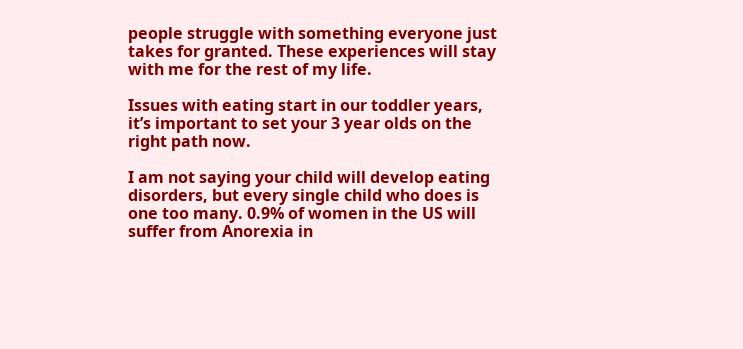people struggle with something everyone just takes for granted. These experiences will stay with me for the rest of my life.

Issues with eating start in our toddler years, it’s important to set your 3 year olds on the right path now.

I am not saying your child will develop eating disorders, but every single child who does is one too many. 0.9% of women in the US will suffer from Anorexia in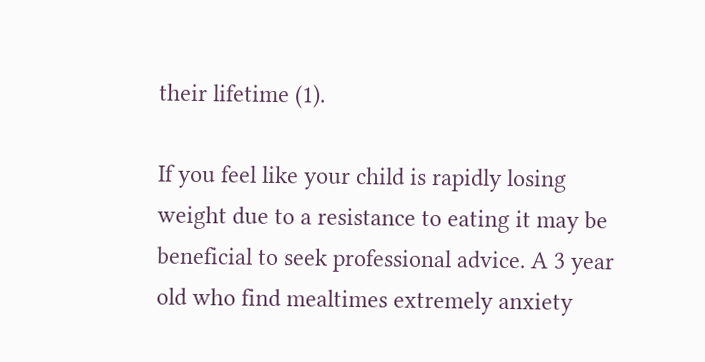their lifetime (1).

If you feel like your child is rapidly losing weight due to a resistance to eating it may be beneficial to seek professional advice. A 3 year old who find mealtimes extremely anxiety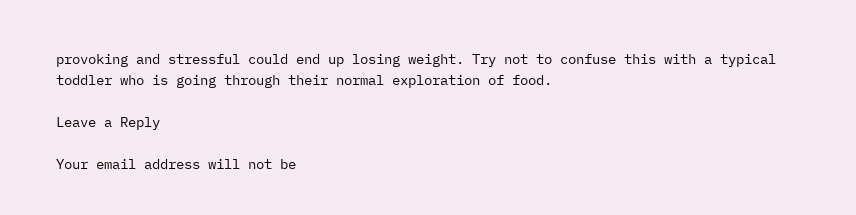provoking and stressful could end up losing weight. Try not to confuse this with a typical toddler who is going through their normal exploration of food.

Leave a Reply

Your email address will not be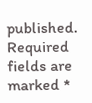published. Required fields are marked *